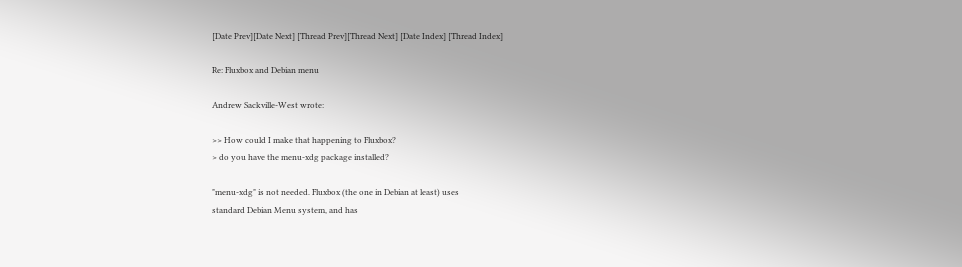[Date Prev][Date Next] [Thread Prev][Thread Next] [Date Index] [Thread Index]

Re: Fluxbox and Debian menu

Andrew Sackville-West wrote:

>> How could I make that happening to Fluxbox?
> do you have the menu-xdg package installed?

"menu-xdg" is not needed. Fluxbox (the one in Debian at least) uses
standard Debian Menu system, and has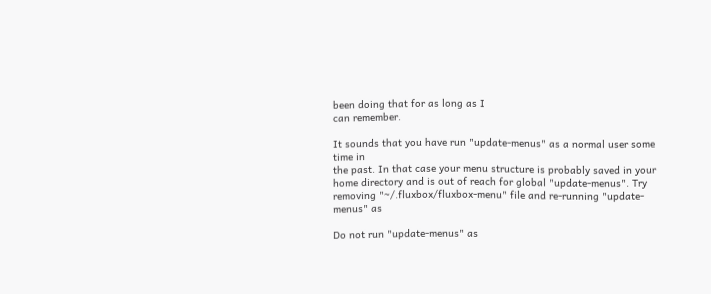been doing that for as long as I
can remember.

It sounds that you have run "update-menus" as a normal user some time in
the past. In that case your menu structure is probably saved in your
home directory and is out of reach for global "update-menus". Try
removing "~/.fluxbox/fluxbox-menu" file and re-running "update-menus" as

Do not run "update-menus" as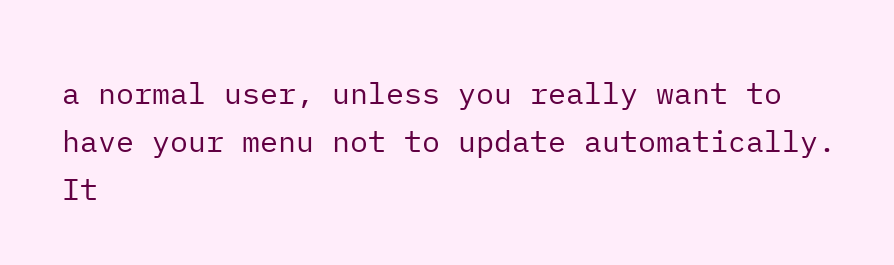a normal user, unless you really want to
have your menu not to update automatically. It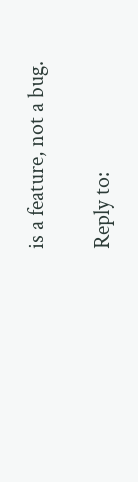is a feature, not a bug.

Reply to: